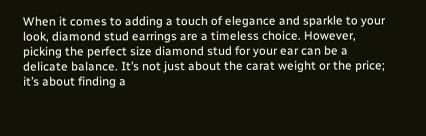When it comes to adding a touch of elegance and sparkle to your look, diamond stud earrings are a timeless choice. However, picking the perfect size diamond stud for your ear can be a delicate balance. It’s not just about the carat weight or the price; it’s about finding a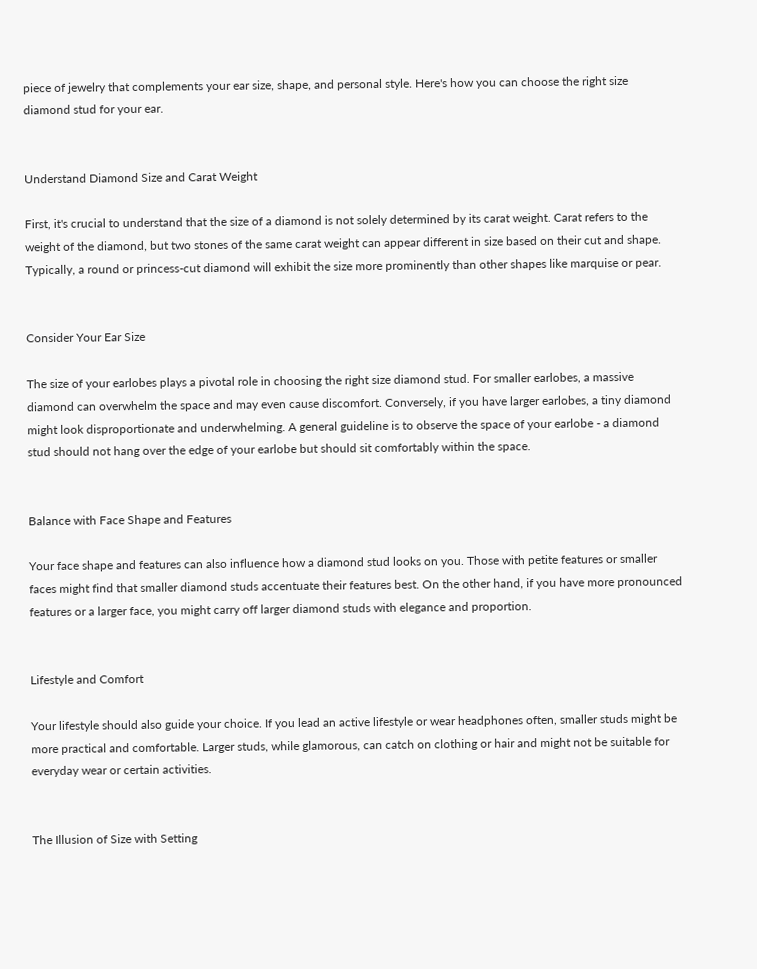piece of jewelry that complements your ear size, shape, and personal style. Here's how you can choose the right size diamond stud for your ear.


Understand Diamond Size and Carat Weight

First, it's crucial to understand that the size of a diamond is not solely determined by its carat weight. Carat refers to the weight of the diamond, but two stones of the same carat weight can appear different in size based on their cut and shape. Typically, a round or princess-cut diamond will exhibit the size more prominently than other shapes like marquise or pear.


Consider Your Ear Size

The size of your earlobes plays a pivotal role in choosing the right size diamond stud. For smaller earlobes, a massive diamond can overwhelm the space and may even cause discomfort. Conversely, if you have larger earlobes, a tiny diamond might look disproportionate and underwhelming. A general guideline is to observe the space of your earlobe - a diamond stud should not hang over the edge of your earlobe but should sit comfortably within the space.


Balance with Face Shape and Features

Your face shape and features can also influence how a diamond stud looks on you. Those with petite features or smaller faces might find that smaller diamond studs accentuate their features best. On the other hand, if you have more pronounced features or a larger face, you might carry off larger diamond studs with elegance and proportion.


Lifestyle and Comfort

Your lifestyle should also guide your choice. If you lead an active lifestyle or wear headphones often, smaller studs might be more practical and comfortable. Larger studs, while glamorous, can catch on clothing or hair and might not be suitable for everyday wear or certain activities.


The Illusion of Size with Setting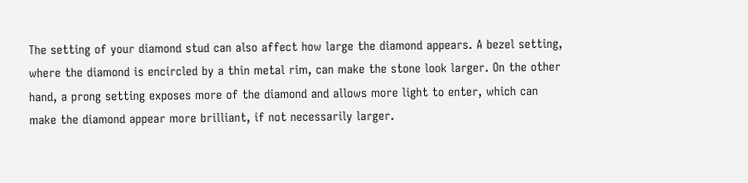The setting of your diamond stud can also affect how large the diamond appears. A bezel setting, where the diamond is encircled by a thin metal rim, can make the stone look larger. On the other hand, a prong setting exposes more of the diamond and allows more light to enter, which can make the diamond appear more brilliant, if not necessarily larger.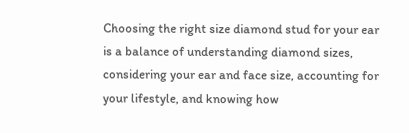Choosing the right size diamond stud for your ear is a balance of understanding diamond sizes, considering your ear and face size, accounting for your lifestyle, and knowing how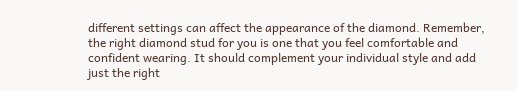different settings can affect the appearance of the diamond. Remember, the right diamond stud for you is one that you feel comfortable and confident wearing. It should complement your individual style and add just the right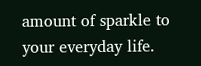amount of sparkle to your everyday life.